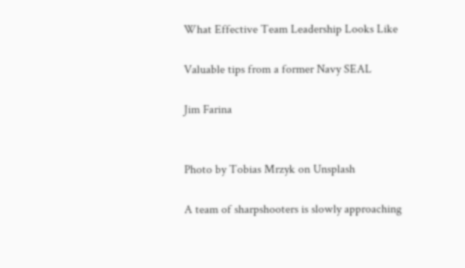What Effective Team Leadership Looks Like

Valuable tips from a former Navy SEAL

Jim Farina


Photo by Tobias Mrzyk on Unsplash

A team of sharpshooters is slowly approaching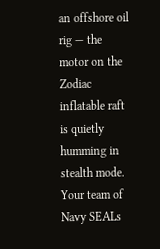an offshore oil rig — the motor on the Zodiac inflatable raft is quietly humming in stealth mode. Your team of Navy SEALs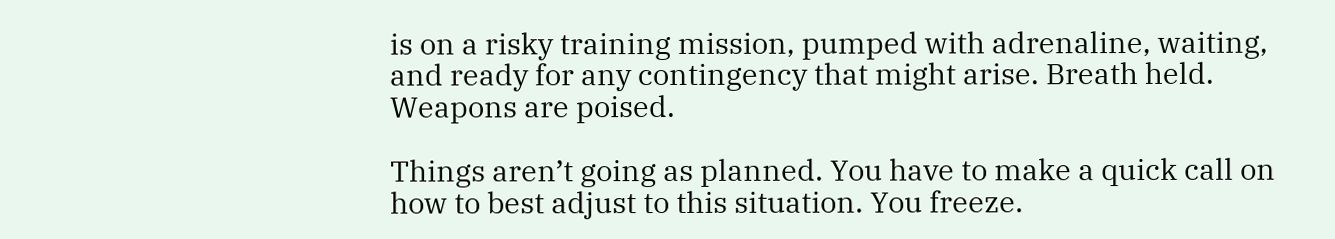is on a risky training mission, pumped with adrenaline, waiting, and ready for any contingency that might arise. Breath held. Weapons are poised.

Things aren’t going as planned. You have to make a quick call on how to best adjust to this situation. You freeze.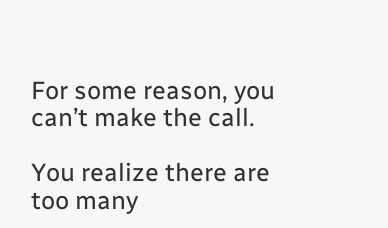For some reason, you can’t make the call.

You realize there are too many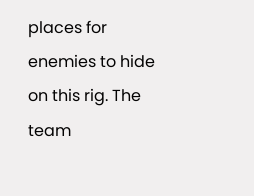places for enemies to hide on this rig. The team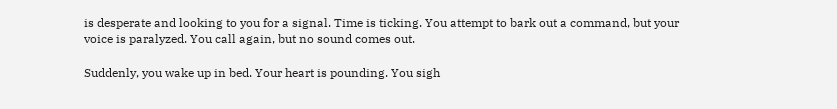is desperate and looking to you for a signal. Time is ticking. You attempt to bark out a command, but your voice is paralyzed. You call again, but no sound comes out.

Suddenly, you wake up in bed. Your heart is pounding. You sigh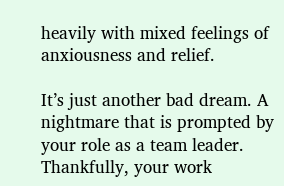heavily with mixed feelings of anxiousness and relief.

It’s just another bad dream. A nightmare that is prompted by your role as a team leader. Thankfully, your work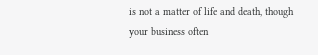is not a matter of life and death, though your business often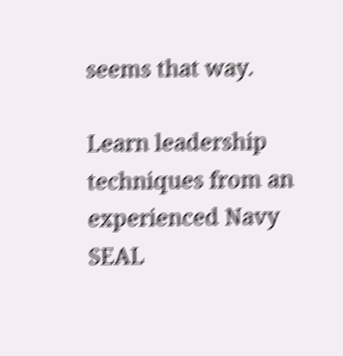seems that way.

Learn leadership techniques from an experienced Navy SEAL